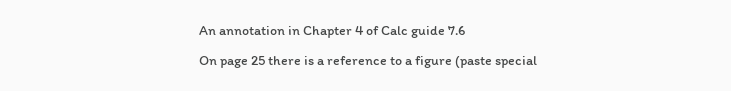An annotation in Chapter 4 of Calc guide 7.6

On page 25 there is a reference to a figure (paste special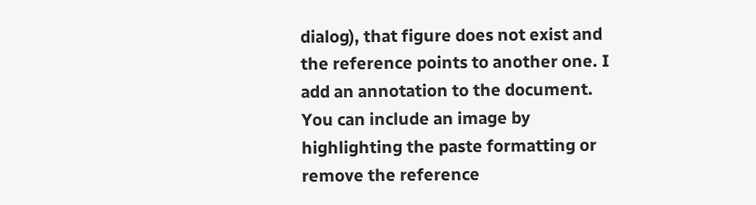dialog), that figure does not exist and the reference points to another one. I add an annotation to the document.
You can include an image by highlighting the paste formatting or remove the reference